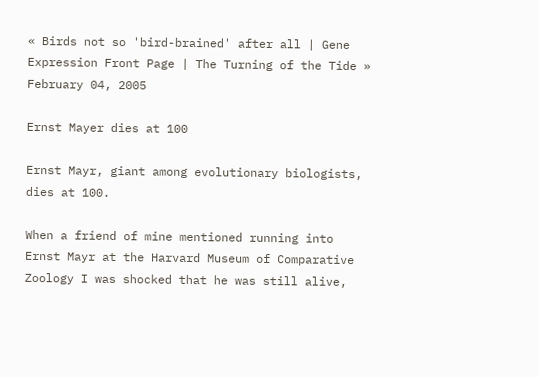« Birds not so 'bird-brained' after all | Gene Expression Front Page | The Turning of the Tide »
February 04, 2005

Ernst Mayer dies at 100

Ernst Mayr, giant among evolutionary biologists, dies at 100.

When a friend of mine mentioned running into Ernst Mayr at the Harvard Museum of Comparative Zoology I was shocked that he was still alive,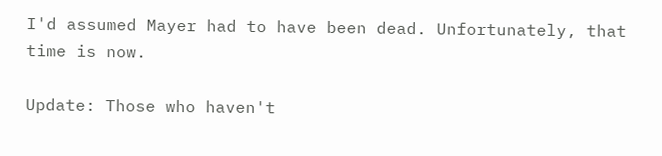I'd assumed Mayer had to have been dead. Unfortunately, that time is now.

Update: Those who haven't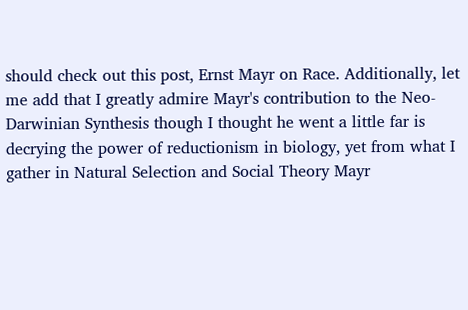should check out this post, Ernst Mayr on Race. Additionally, let me add that I greatly admire Mayr's contribution to the Neo-Darwinian Synthesis though I thought he went a little far is decrying the power of reductionism in biology, yet from what I gather in Natural Selection and Social Theory Mayr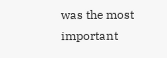was the most important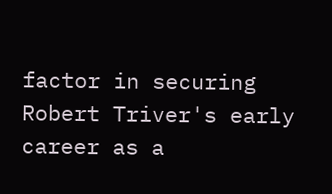factor in securing Robert Triver's early career as a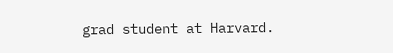grad student at Harvard.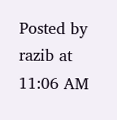Posted by razib at 11:06 AM